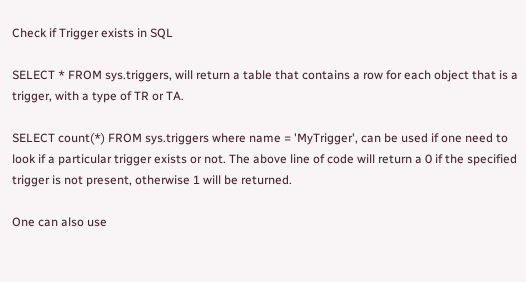Check if Trigger exists in SQL

SELECT * FROM sys.triggers, will return a table that contains a row for each object that is a trigger, with a type of TR or TA.

SELECT count(*) FROM sys.triggers where name = 'MyTrigger', can be used if one need to look if a particular trigger exists or not. The above line of code will return a 0 if the specified trigger is not present, otherwise 1 will be returned.

One can also use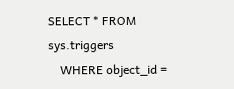SELECT * FROM sys.triggers
    WHERE object_id =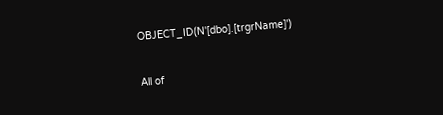OBJECT_ID(N'[dbo].[trgrName]')

All of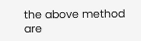the above method are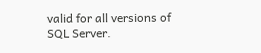valid for all versions of SQL Server.